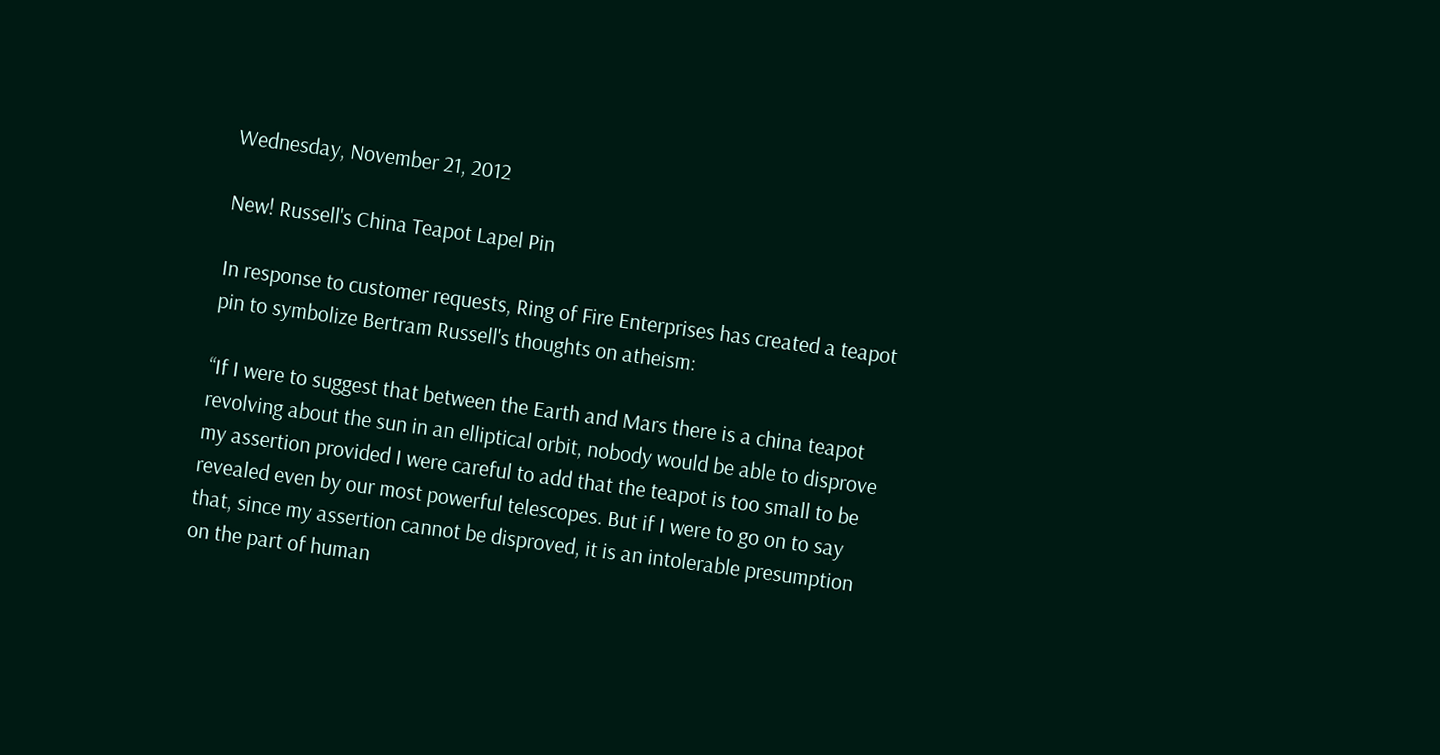Wednesday, November 21, 2012

New! Russell's China Teapot Lapel Pin

In response to customer requests, Ring of Fire Enterprises has created a teapot pin to symbolize Bertram Russell's thoughts on atheism:

“If I were to suggest that between the Earth and Mars there is a china teapot revolving about the sun in an elliptical orbit, nobody would be able to disprove my assertion provided I were careful to add that the teapot is too small to be revealed even by our most powerful telescopes. But if I were to go on to say that, since my assertion cannot be disproved, it is an intolerable presumption on the part of human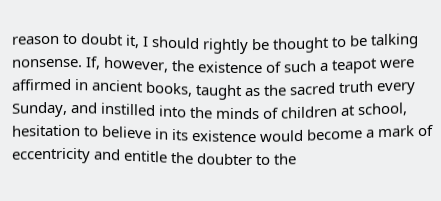reason to doubt it, I should rightly be thought to be talking nonsense. If, however, the existence of such a teapot were affirmed in ancient books, taught as the sacred truth every Sunday, and instilled into the minds of children at school, hesitation to believe in its existence would become a mark of eccentricity and entitle the doubter to the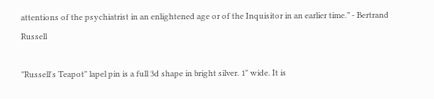attentions of the psychiatrist in an enlightened age or of the Inquisitor in an earlier time.” - Bertrand Russell

"Russell's Teapot" lapel pin is a full 3d shape in bright silver. 1" wide. It is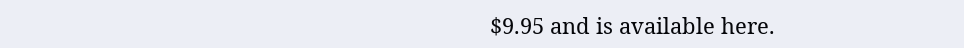$9.95 and is available here.